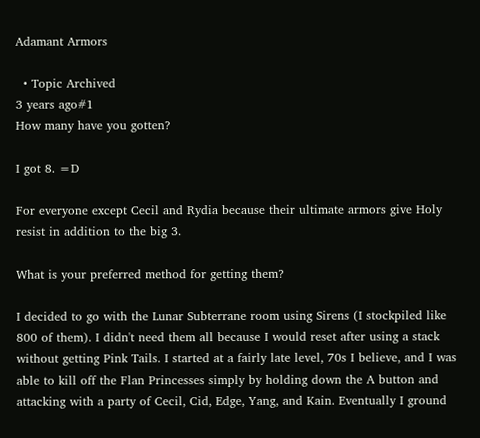Adamant Armors

  • Topic Archived
3 years ago#1
How many have you gotten?

I got 8. =D

For everyone except Cecil and Rydia because their ultimate armors give Holy resist in addition to the big 3.

What is your preferred method for getting them?

I decided to go with the Lunar Subterrane room using Sirens (I stockpiled like 800 of them). I didn't need them all because I would reset after using a stack without getting Pink Tails. I started at a fairly late level, 70s I believe, and I was able to kill off the Flan Princesses simply by holding down the A button and attacking with a party of Cecil, Cid, Edge, Yang, and Kain. Eventually I ground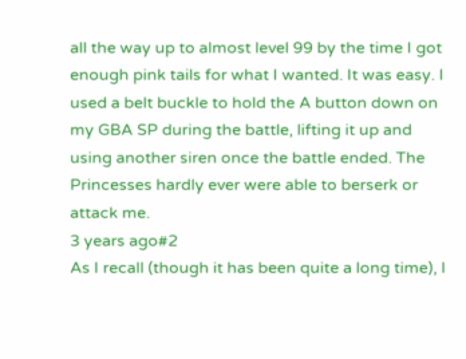all the way up to almost level 99 by the time I got enough pink tails for what I wanted. It was easy. I used a belt buckle to hold the A button down on my GBA SP during the battle, lifting it up and using another siren once the battle ended. The Princesses hardly ever were able to berserk or attack me.
3 years ago#2
As I recall (though it has been quite a long time), I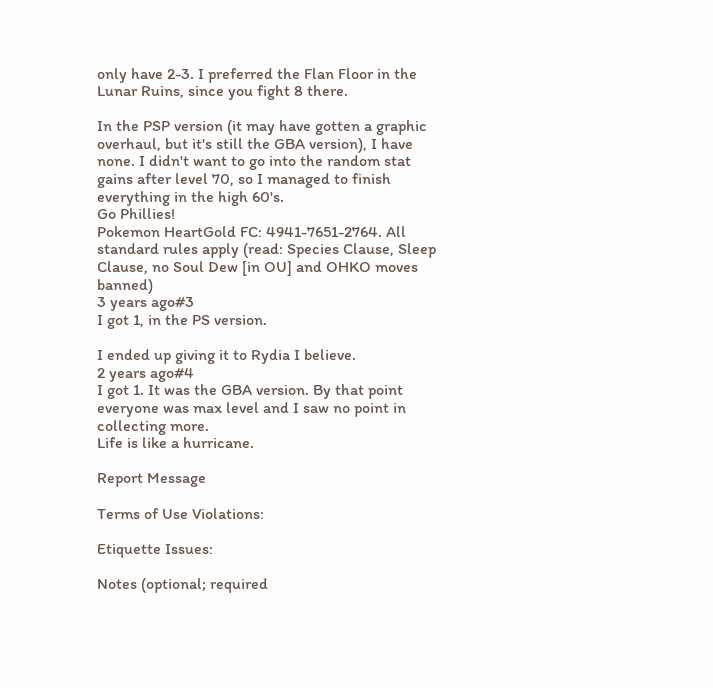only have 2-3. I preferred the Flan Floor in the Lunar Ruins, since you fight 8 there.

In the PSP version (it may have gotten a graphic overhaul, but it's still the GBA version), I have none. I didn't want to go into the random stat gains after level 70, so I managed to finish everything in the high 60's.
Go Phillies!
Pokemon HeartGold FC: 4941-7651-2764. All standard rules apply (read: Species Clause, Sleep Clause, no Soul Dew [in OU] and OHKO moves banned)
3 years ago#3
I got 1, in the PS version.

I ended up giving it to Rydia I believe.
2 years ago#4
I got 1. It was the GBA version. By that point everyone was max level and I saw no point in collecting more.
Life is like a hurricane.

Report Message

Terms of Use Violations:

Etiquette Issues:

Notes (optional; required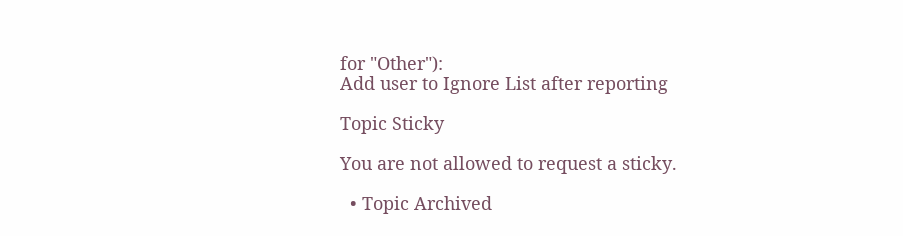for "Other"):
Add user to Ignore List after reporting

Topic Sticky

You are not allowed to request a sticky.

  • Topic Archived